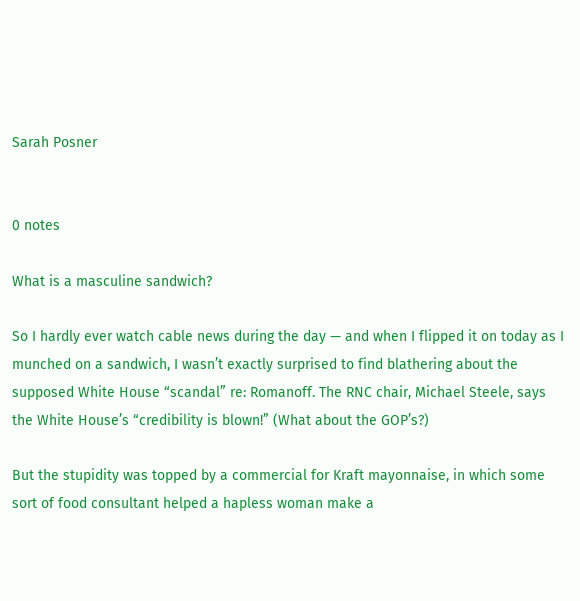Sarah Posner


0 notes

What is a masculine sandwich?

So I hardly ever watch cable news during the day — and when I flipped it on today as I munched on a sandwich, I wasn’t exactly surprised to find blathering about the supposed White House “scandal” re: Romanoff. The RNC chair, Michael Steele, says the White House’s “credibility is blown!” (What about the GOP’s?)

But the stupidity was topped by a commercial for Kraft mayonnaise, in which some sort of food consultant helped a hapless woman make a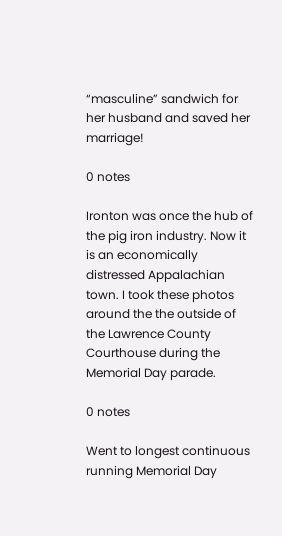“masculine” sandwich for her husband and saved her marriage!

0 notes

Ironton was once the hub of the pig iron industry. Now it is an economically distressed Appalachian town. I took these photos around the the outside of the Lawrence County Courthouse during the Memorial Day parade.

0 notes

Went to longest continuous running Memorial Day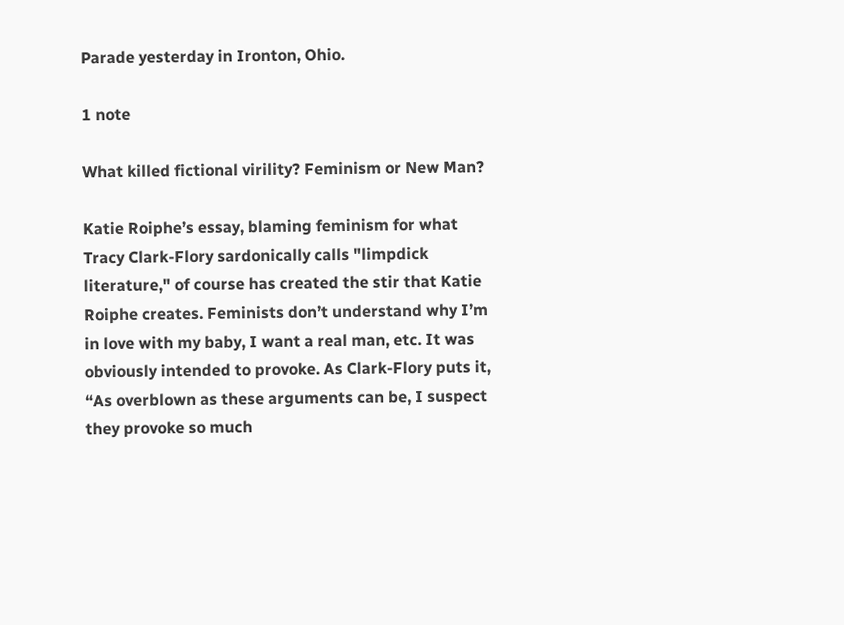Parade yesterday in Ironton, Ohio.

1 note

What killed fictional virility? Feminism or New Man?

Katie Roiphe’s essay, blaming feminism for what Tracy Clark-Flory sardonically calls "limpdick literature," of course has created the stir that Katie Roiphe creates. Feminists don’t understand why I’m in love with my baby, I want a real man, etc. It was obviously intended to provoke. As Clark-Flory puts it, “As overblown as these arguments can be, I suspect they provoke so much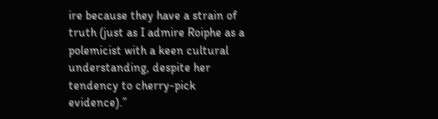ire because they have a strain of truth (just as I admire Roiphe as a polemicist with a keen cultural understanding, despite her tendency to cherry-pick evidence).”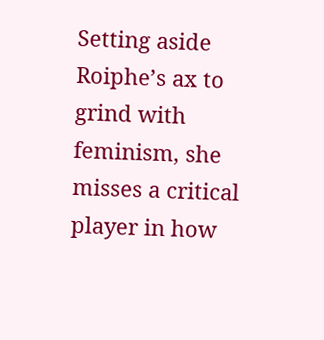Setting aside Roiphe’s ax to grind with feminism, she misses a critical player in how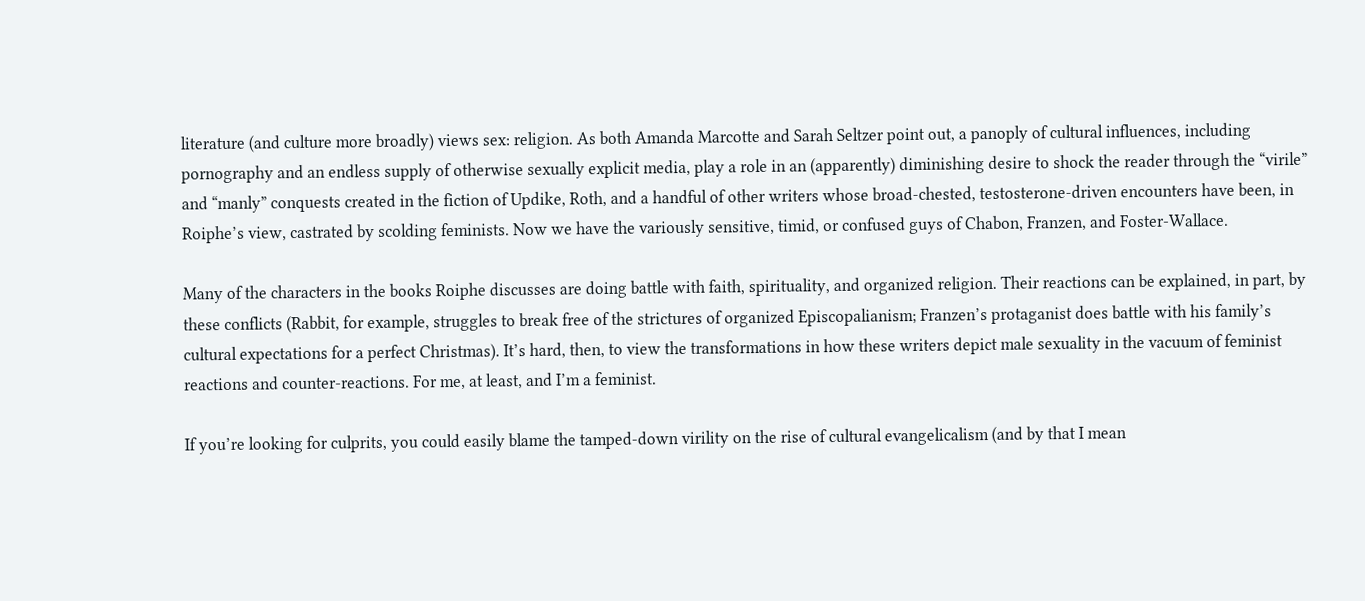literature (and culture more broadly) views sex: religion. As both Amanda Marcotte and Sarah Seltzer point out, a panoply of cultural influences, including pornography and an endless supply of otherwise sexually explicit media, play a role in an (apparently) diminishing desire to shock the reader through the “virile” and “manly” conquests created in the fiction of Updike, Roth, and a handful of other writers whose broad-chested, testosterone-driven encounters have been, in Roiphe’s view, castrated by scolding feminists. Now we have the variously sensitive, timid, or confused guys of Chabon, Franzen, and Foster-Wallace.

Many of the characters in the books Roiphe discusses are doing battle with faith, spirituality, and organized religion. Their reactions can be explained, in part, by these conflicts (Rabbit, for example, struggles to break free of the strictures of organized Episcopalianism; Franzen’s protaganist does battle with his family’s cultural expectations for a perfect Christmas). It’s hard, then, to view the transformations in how these writers depict male sexuality in the vacuum of feminist reactions and counter-reactions. For me, at least, and I’m a feminist.

If you’re looking for culprits, you could easily blame the tamped-down virility on the rise of cultural evangelicalism (and by that I mean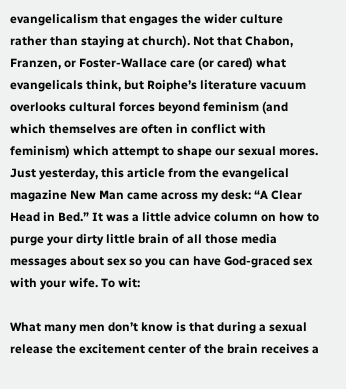evangelicalism that engages the wider culture rather than staying at church). Not that Chabon, Franzen, or Foster-Wallace care (or cared) what evangelicals think, but Roiphe’s literature vacuum overlooks cultural forces beyond feminism (and which themselves are often in conflict with feminism) which attempt to shape our sexual mores. Just yesterday, this article from the evangelical magazine New Man came across my desk: “A Clear Head in Bed.” It was a little advice column on how to purge your dirty little brain of all those media messages about sex so you can have God-graced sex with your wife. To wit:

What many men don’t know is that during a sexual release the excitement center of the brain receives a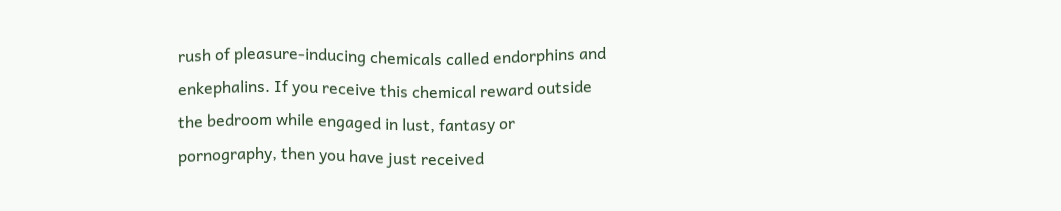rush of pleasure-inducing chemicals called endorphins and enkephalins. If you receive this chemical reward outside the bedroom while engaged in lust, fantasy or pornography, then you have just received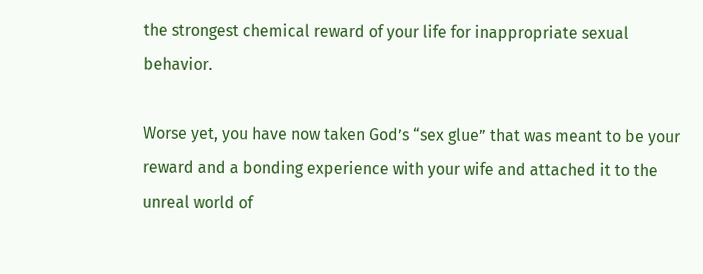the strongest chemical reward of your life for inappropriate sexual behavior.

Worse yet, you have now taken God’s “sex glue” that was meant to be your reward and a bonding experience with your wife and attached it to the unreal world of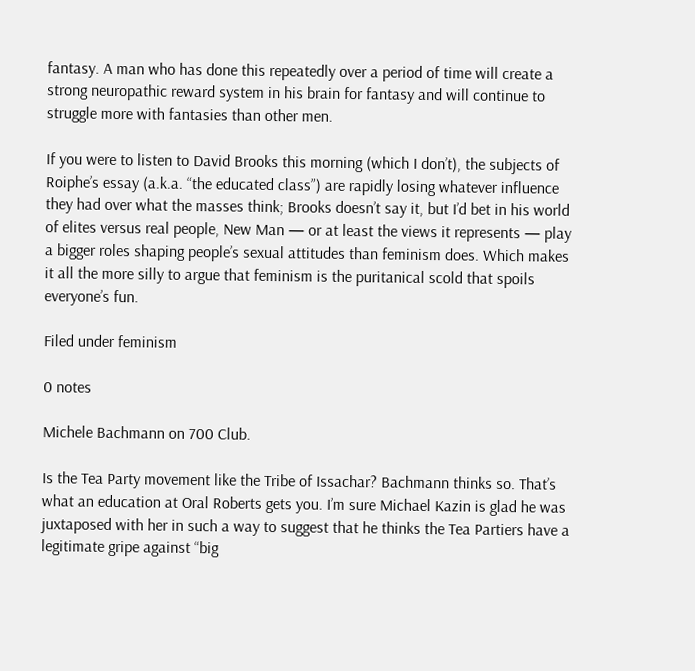fantasy. A man who has done this repeatedly over a period of time will create a strong neuropathic reward system in his brain for fantasy and will continue to struggle more with fantasies than other men.

If you were to listen to David Brooks this morning (which I don’t), the subjects of Roiphe’s essay (a.k.a. “the educated class”) are rapidly losing whatever influence they had over what the masses think; Brooks doesn’t say it, but I’d bet in his world of elites versus real people, New Man — or at least the views it represents — play a bigger roles shaping people’s sexual attitudes than feminism does. Which makes it all the more silly to argue that feminism is the puritanical scold that spoils everyone’s fun.

Filed under feminism

0 notes

Michele Bachmann on 700 Club.

Is the Tea Party movement like the Tribe of Issachar? Bachmann thinks so. That’s what an education at Oral Roberts gets you. I’m sure Michael Kazin is glad he was juxtaposed with her in such a way to suggest that he thinks the Tea Partiers have a legitimate gripe against “big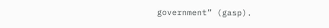government” (gasp).